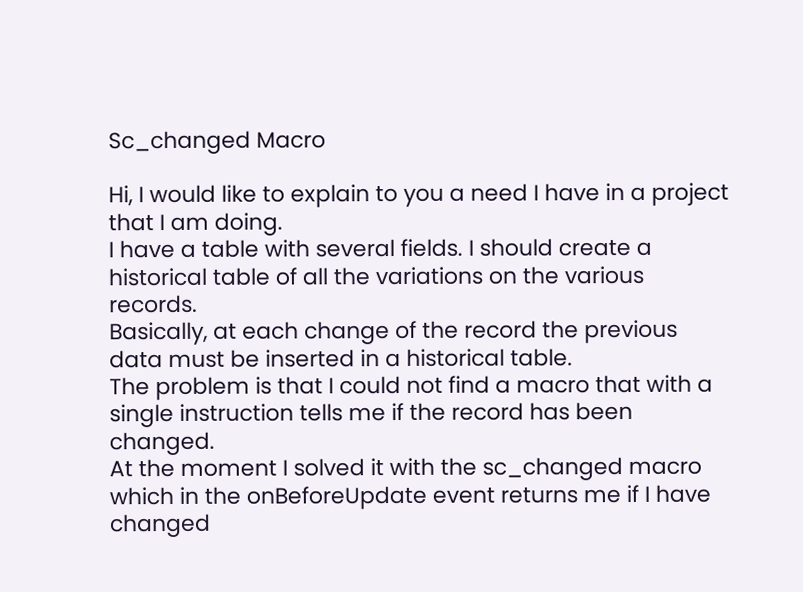Sc_changed Macro

Hi, I would like to explain to you a need I have in a project that I am doing.
I have a table with several fields. I should create a historical table of all the variations on the various records.
Basically, at each change of the record the previous data must be inserted in a historical table.
The problem is that I could not find a macro that with a single instruction tells me if the record has been changed.
At the moment I solved it with the sc_changed macro which in the onBeforeUpdate event returns me if I have changed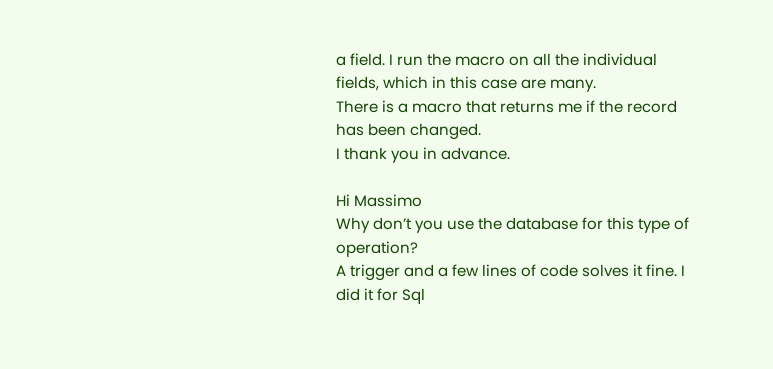a field. I run the macro on all the individual fields, which in this case are many.
There is a macro that returns me if the record has been changed.
I thank you in advance.

Hi Massimo
Why don’t you use the database for this type of operation?
A trigger and a few lines of code solves it fine. I did it for Sql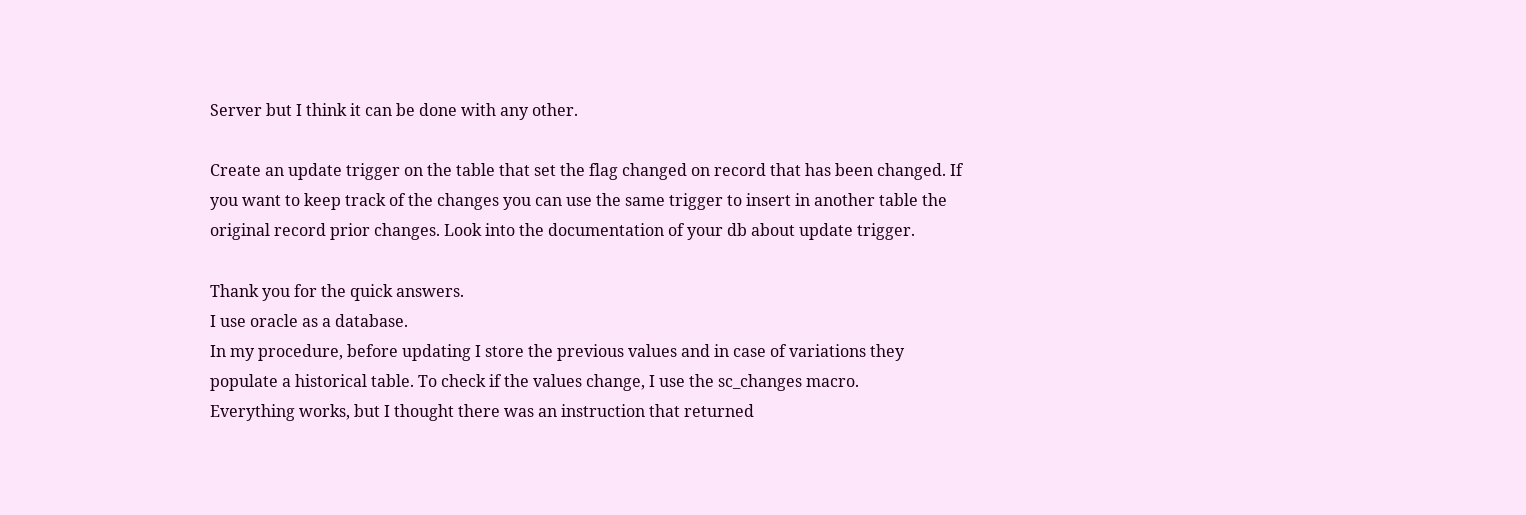Server but I think it can be done with any other.

Create an update trigger on the table that set the flag changed on record that has been changed. If you want to keep track of the changes you can use the same trigger to insert in another table the original record prior changes. Look into the documentation of your db about update trigger.

Thank you for the quick answers.
I use oracle as a database.
In my procedure, before updating I store the previous values and in case of variations they populate a historical table. To check if the values change, I use the sc_changes macro.
Everything works, but I thought there was an instruction that returned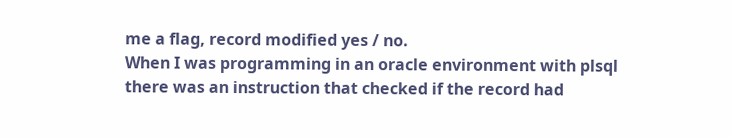me a flag, record modified yes / no.
When I was programming in an oracle environment with plsql there was an instruction that checked if the record had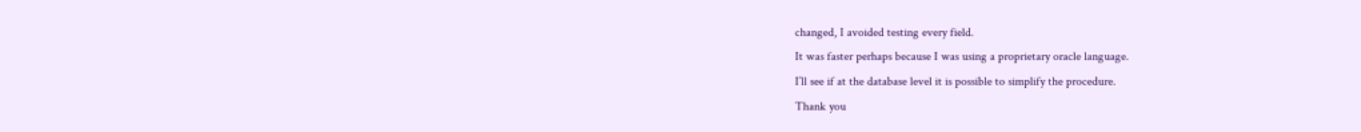changed, I avoided testing every field.
It was faster perhaps because I was using a proprietary oracle language.
I’ll see if at the database level it is possible to simplify the procedure.
Thank you